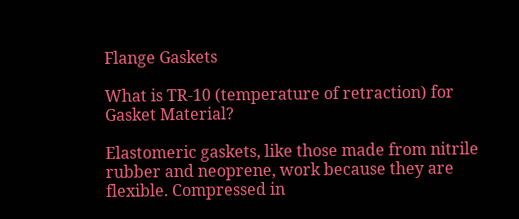Flange Gaskets

What is TR-10 (temperature of retraction) for Gasket Material?

Elastomeric gaskets, like those made from nitrile rubber and neoprene, work because they are flexible. Compressed in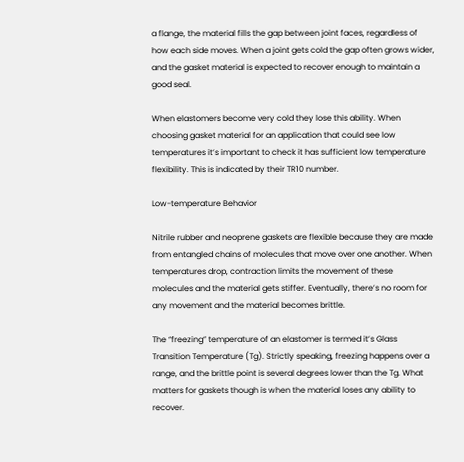a flange, the material fills the gap between joint faces, regardless of how each side moves. When a joint gets cold the gap often grows wider, and the gasket material is expected to recover enough to maintain a good seal.

When elastomers become very cold they lose this ability. When choosing gasket material for an application that could see low temperatures it’s important to check it has sufficient low temperature flexibility. This is indicated by their TR10 number.

Low-temperature Behavior

Nitrile rubber and neoprene gaskets are flexible because they are made from entangled chains of molecules that move over one another. When temperatures drop, contraction limits the movement of these molecules and the material gets stiffer. Eventually, there’s no room for any movement and the material becomes brittle.

The “freezing” temperature of an elastomer is termed it’s Glass Transition Temperature (Tg). Strictly speaking, freezing happens over a range, and the brittle point is several degrees lower than the Tg. What matters for gaskets though is when the material loses any ability to recover.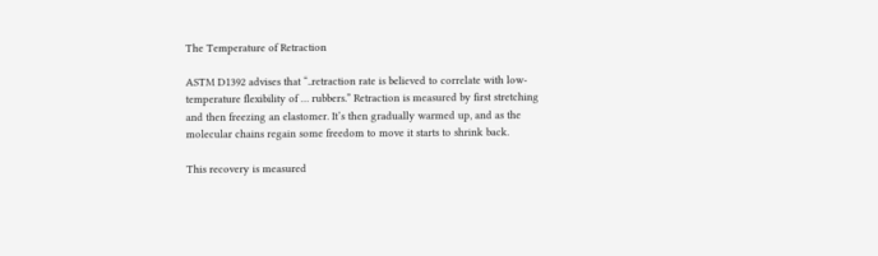The Temperature of Retraction

ASTM D1392 advises that “..retraction rate is believed to correlate with low-temperature flexibility of … rubbers.” Retraction is measured by first stretching and then freezing an elastomer. It’s then gradually warmed up, and as the molecular chains regain some freedom to move it starts to shrink back.

This recovery is measured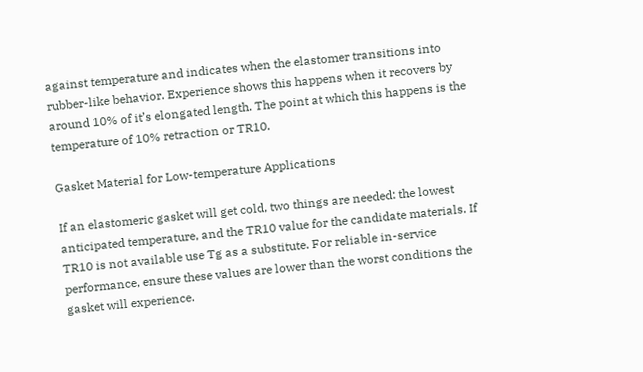against temperature and indicates when the elastomer transitions into rubber-like behavior. Experience shows this happens when it recovers by around 10% of it’s elongated length. The point at which this happens is the temperature of 10% retraction or TR10.

Gasket Material for Low-temperature Applications

If an elastomeric gasket will get cold, two things are needed: the lowest anticipated temperature, and the TR10 value for the candidate materials. If TR10 is not available use Tg as a substitute. For reliable in-service performance, ensure these values are lower than the worst conditions the gasket will experience.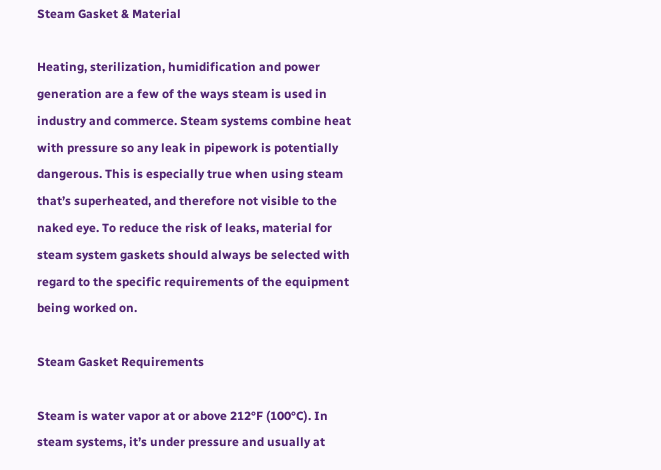Steam Gasket & Material

Heating, sterilization, humidification and power generation are a few of the ways steam is used in industry and commerce. Steam systems combine heat with pressure so any leak in pipework is potentially dangerous. This is especially true when using steam that’s superheated, and therefore not visible to the naked eye. To reduce the risk of leaks, material for steam system gaskets should always be selected with regard to the specific requirements of the equipment being worked on.

Steam Gasket Requirements

Steam is water vapor at or above 212°F (100°C). In steam systems, it’s under pressure and usually at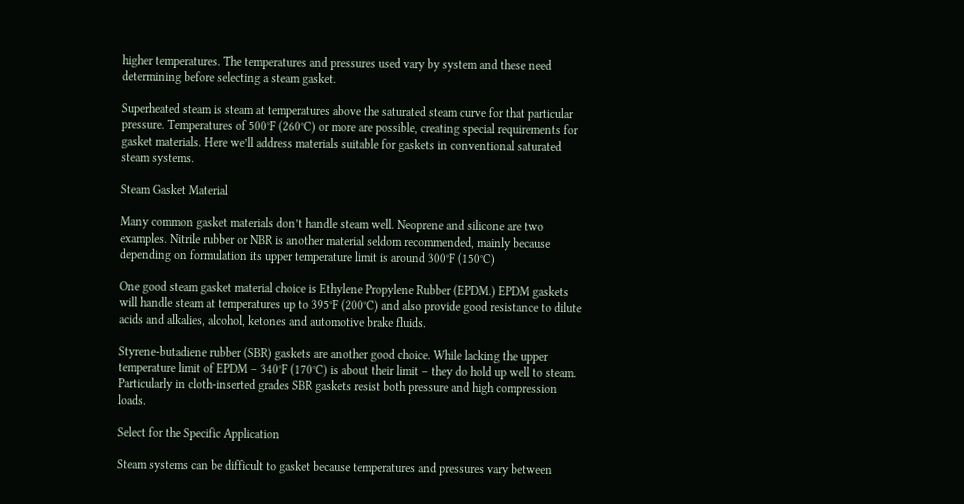higher temperatures. The temperatures and pressures used vary by system and these need determining before selecting a steam gasket.

Superheated steam is steam at temperatures above the saturated steam curve for that particular pressure. Temperatures of 500°F (260°C) or more are possible, creating special requirements for gasket materials. Here we’ll address materials suitable for gaskets in conventional saturated steam systems.

Steam Gasket Material

Many common gasket materials don’t handle steam well. Neoprene and silicone are two examples. Nitrile rubber or NBR is another material seldom recommended, mainly because depending on formulation its upper temperature limit is around 300°F (150°C)

One good steam gasket material choice is Ethylene Propylene Rubber (EPDM.) EPDM gaskets will handle steam at temperatures up to 395°F (200°C) and also provide good resistance to dilute acids and alkalies, alcohol, ketones and automotive brake fluids.

Styrene-butadiene rubber (SBR) gaskets are another good choice. While lacking the upper temperature limit of EPDM – 340°F (170°C) is about their limit – they do hold up well to steam. Particularly in cloth-inserted grades SBR gaskets resist both pressure and high compression loads.

Select for the Specific Application

Steam systems can be difficult to gasket because temperatures and pressures vary between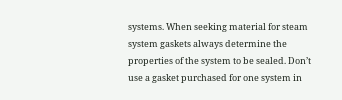systems. When seeking material for steam system gaskets always determine the properties of the system to be sealed. Don’t use a gasket purchased for one system in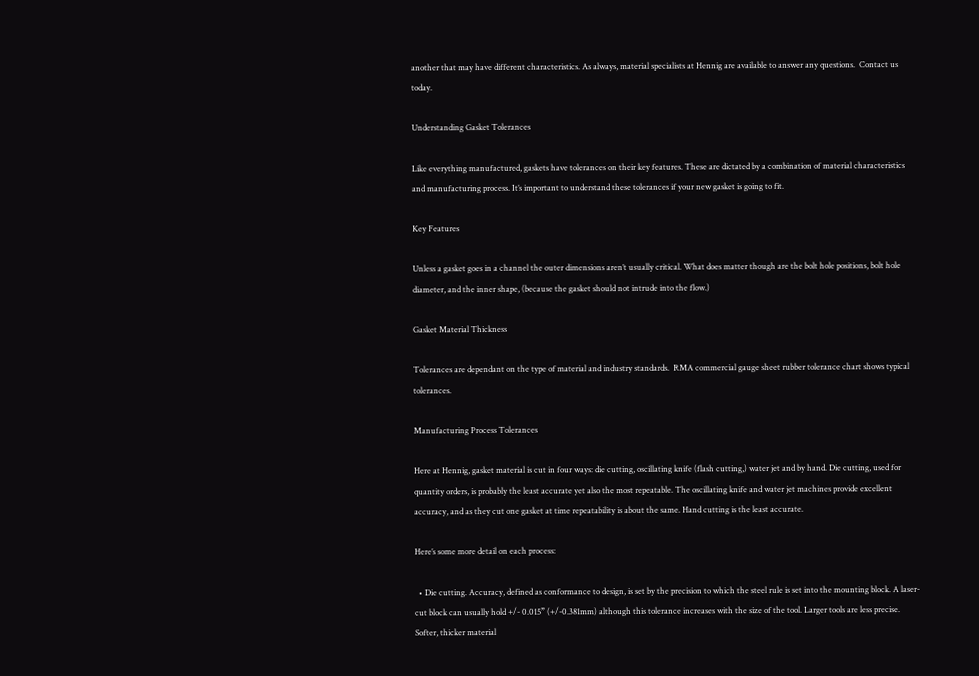another that may have different characteristics. As always, material specialists at Hennig are available to answer any questions.  Contact us today.

Understanding Gasket Tolerances

Like everything manufactured, gaskets have tolerances on their key features. These are dictated by a combination of material characteristics and manufacturing process. It’s important to understand these tolerances if your new gasket is going to fit.

Key Features

Unless a gasket goes in a channel the outer dimensions aren’t usually critical. What does matter though are the bolt hole positions, bolt hole diameter, and the inner shape, (because the gasket should not intrude into the flow.)

Gasket Material Thickness

Tolerances are dependant on the type of material and industry standards.  RMA commercial gauge sheet rubber tolerance chart shows typical tolerances.

Manufacturing Process Tolerances

Here at Hennig, gasket material is cut in four ways: die cutting, oscillating knife (flash cutting,) water jet and by hand. Die cutting, used for quantity orders, is probably the least accurate yet also the most repeatable. The oscillating knife and water jet machines provide excellent accuracy, and as they cut one gasket at time repeatability is about the same. Hand cutting is the least accurate.

Here’s some more detail on each process:

  • Die cutting. Accuracy, defined as conformance to design, is set by the precision to which the steel rule is set into the mounting block. A laser-cut block can usually hold +/- 0.015” (+/-0.381mm) although this tolerance increases with the size of the tool. Larger tools are less precise. Softer, thicker material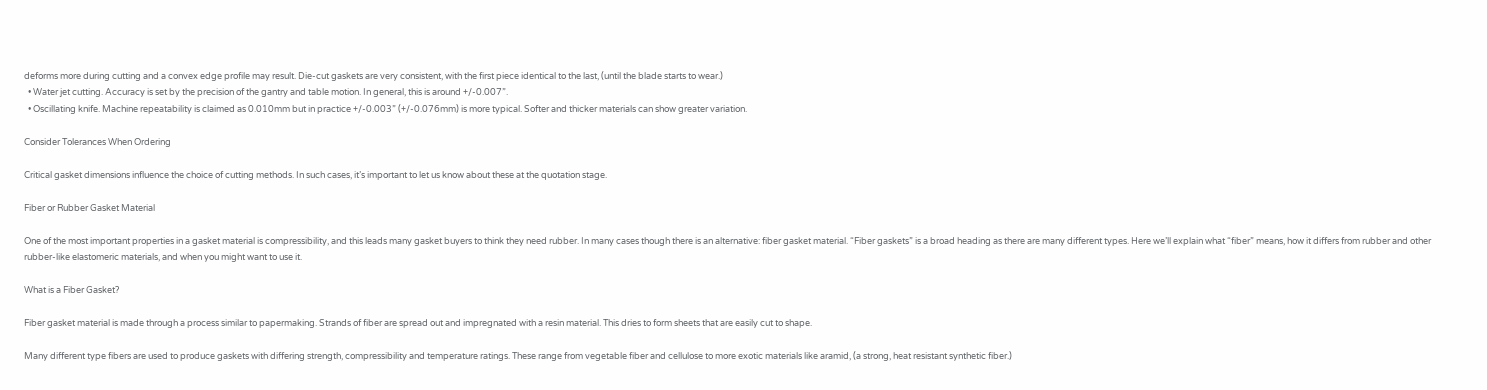deforms more during cutting and a convex edge profile may result. Die-cut gaskets are very consistent, with the first piece identical to the last, (until the blade starts to wear.)
  • Water jet cutting. Accuracy is set by the precision of the gantry and table motion. In general, this is around +/-0.007”.
  • Oscillating knife. Machine repeatability is claimed as 0.010mm but in practice +/-0.003” (+/-0.076mm) is more typical. Softer and thicker materials can show greater variation.

Consider Tolerances When Ordering

Critical gasket dimensions influence the choice of cutting methods. In such cases, it’s important to let us know about these at the quotation stage.

Fiber or Rubber Gasket Material

One of the most important properties in a gasket material is compressibility, and this leads many gasket buyers to think they need rubber. In many cases though there is an alternative: fiber gasket material. “Fiber gaskets” is a broad heading as there are many different types. Here we’ll explain what “fiber” means, how it differs from rubber and other rubber-like elastomeric materials, and when you might want to use it.

What is a Fiber Gasket?

Fiber gasket material is made through a process similar to papermaking. Strands of fiber are spread out and impregnated with a resin material. This dries to form sheets that are easily cut to shape.

Many different type fibers are used to produce gaskets with differing strength, compressibility and temperature ratings. These range from vegetable fiber and cellulose to more exotic materials like aramid, (a strong, heat resistant synthetic fiber.)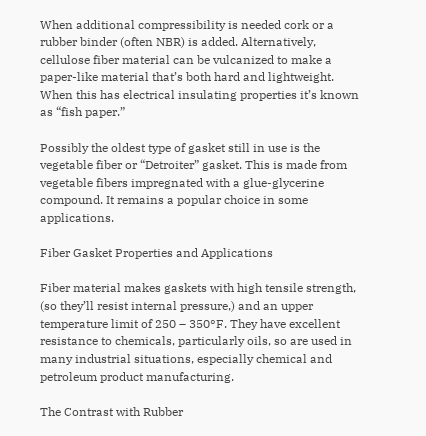When additional compressibility is needed cork or a rubber binder (often NBR) is added. Alternatively, cellulose fiber material can be vulcanized to make a paper-like material that’s both hard and lightweight. When this has electrical insulating properties it’s known as “fish paper.”

Possibly the oldest type of gasket still in use is the vegetable fiber or “Detroiter” gasket. This is made from vegetable fibers impregnated with a glue-glycerine compound. It remains a popular choice in some applications.

Fiber Gasket Properties and Applications

Fiber material makes gaskets with high tensile strength, (so they’ll resist internal pressure,) and an upper temperature limit of 250 – 350°F. They have excellent resistance to chemicals, particularly oils, so are used in many industrial situations, especially chemical and petroleum product manufacturing.

The Contrast with Rubber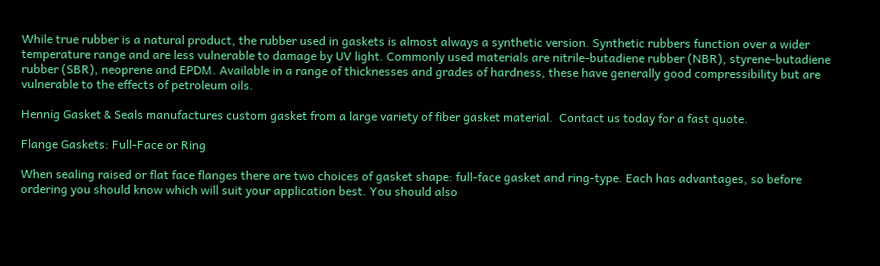While true rubber is a natural product, the rubber used in gaskets is almost always a synthetic version. Synthetic rubbers function over a wider temperature range and are less vulnerable to damage by UV light. Commonly used materials are nitrile-butadiene rubber (NBR), styrene-butadiene rubber (SBR), neoprene and EPDM. Available in a range of thicknesses and grades of hardness, these have generally good compressibility but are vulnerable to the effects of petroleum oils.

Hennig Gasket & Seals manufactures custom gasket from a large variety of fiber gasket material.  Contact us today for a fast quote.

Flange Gaskets: Full-Face or Ring

When sealing raised or flat face flanges there are two choices of gasket shape: full-face gasket and ring-type. Each has advantages, so before ordering you should know which will suit your application best. You should also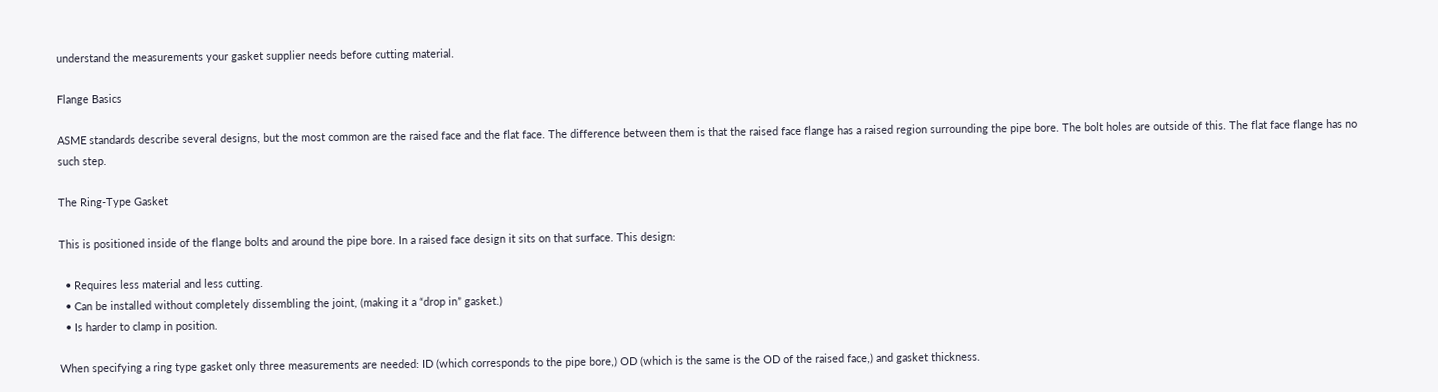understand the measurements your gasket supplier needs before cutting material.

Flange Basics

ASME standards describe several designs, but the most common are the raised face and the flat face. The difference between them is that the raised face flange has a raised region surrounding the pipe bore. The bolt holes are outside of this. The flat face flange has no such step.

The Ring-Type Gasket

This is positioned inside of the flange bolts and around the pipe bore. In a raised face design it sits on that surface. This design:

  • Requires less material and less cutting.
  • Can be installed without completely dissembling the joint, (making it a “drop in” gasket.)
  • Is harder to clamp in position.

When specifying a ring type gasket only three measurements are needed: ID (which corresponds to the pipe bore,) OD (which is the same is the OD of the raised face,) and gasket thickness.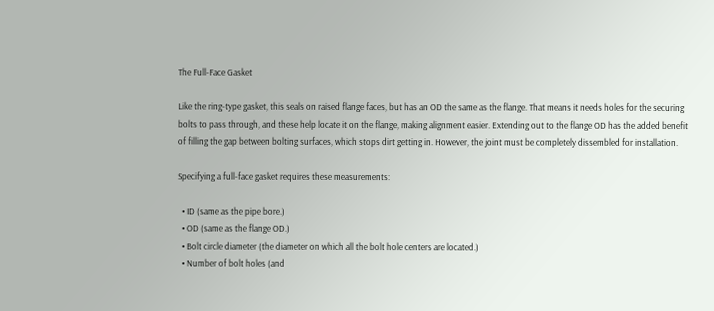The Full-Face Gasket

Like the ring-type gasket, this seals on raised flange faces, but has an OD the same as the flange. That means it needs holes for the securing bolts to pass through, and these help locate it on the flange, making alignment easier. Extending out to the flange OD has the added benefit of filling the gap between bolting surfaces, which stops dirt getting in. However, the joint must be completely dissembled for installation.

Specifying a full-face gasket requires these measurements:

  • ID (same as the pipe bore.)
  • OD (same as the flange OD.)
  • Bolt circle diameter (the diameter on which all the bolt hole centers are located.)
  • Number of bolt holes (and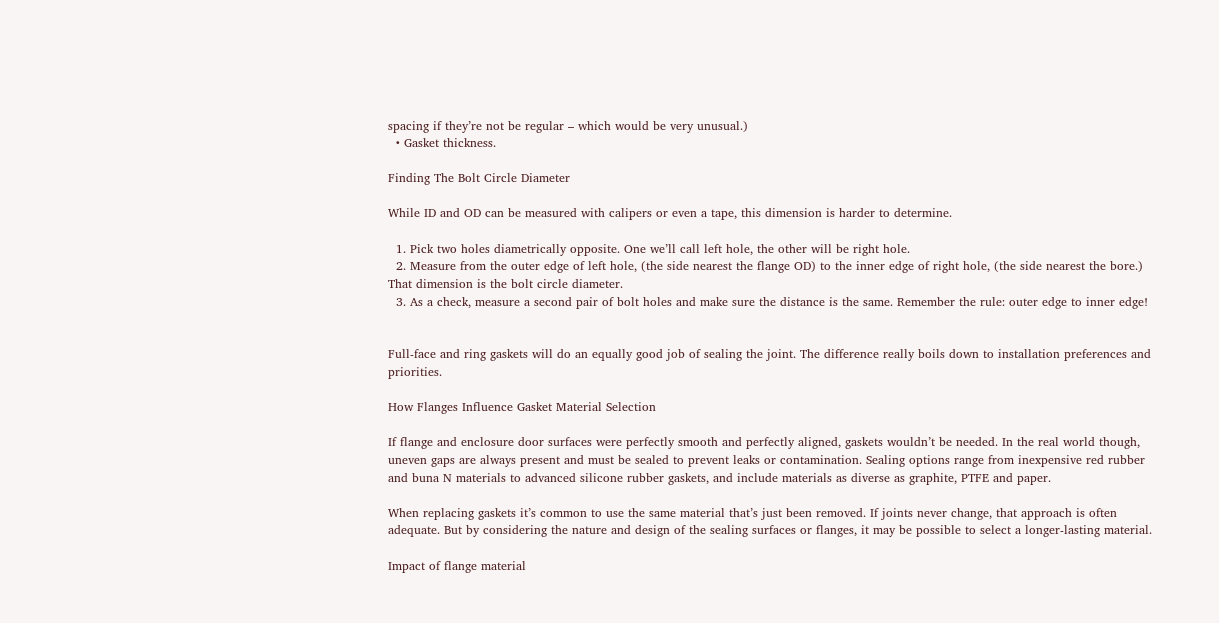spacing if they’re not be regular – which would be very unusual.)
  • Gasket thickness.

Finding The Bolt Circle Diameter

While ID and OD can be measured with calipers or even a tape, this dimension is harder to determine.

  1. Pick two holes diametrically opposite. One we’ll call left hole, the other will be right hole.
  2. Measure from the outer edge of left hole, (the side nearest the flange OD) to the inner edge of right hole, (the side nearest the bore.) That dimension is the bolt circle diameter.
  3. As a check, measure a second pair of bolt holes and make sure the distance is the same. Remember the rule: outer edge to inner edge!


Full-face and ring gaskets will do an equally good job of sealing the joint. The difference really boils down to installation preferences and priorities.

How Flanges Influence Gasket Material Selection

If flange and enclosure door surfaces were perfectly smooth and perfectly aligned, gaskets wouldn’t be needed. In the real world though, uneven gaps are always present and must be sealed to prevent leaks or contamination. Sealing options range from inexpensive red rubber and buna N materials to advanced silicone rubber gaskets, and include materials as diverse as graphite, PTFE and paper.

When replacing gaskets it’s common to use the same material that’s just been removed. If joints never change, that approach is often adequate. But by considering the nature and design of the sealing surfaces or flanges, it may be possible to select a longer-lasting material.

Impact of flange material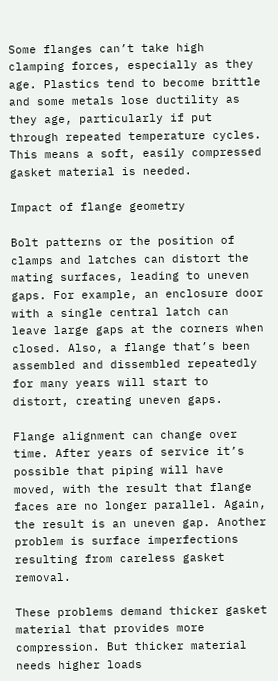Some flanges can’t take high clamping forces, especially as they age. Plastics tend to become brittle and some metals lose ductility as they age, particularly if put through repeated temperature cycles. This means a soft, easily compressed gasket material is needed.

Impact of flange geometry

Bolt patterns or the position of clamps and latches can distort the mating surfaces, leading to uneven gaps. For example, an enclosure door with a single central latch can leave large gaps at the corners when closed. Also, a flange that’s been assembled and dissembled repeatedly for many years will start to distort, creating uneven gaps.

Flange alignment can change over time. After years of service it’s possible that piping will have moved, with the result that flange faces are no longer parallel. Again, the result is an uneven gap. Another problem is surface imperfections resulting from careless gasket removal.

These problems demand thicker gasket material that provides more compression. But thicker material needs higher loads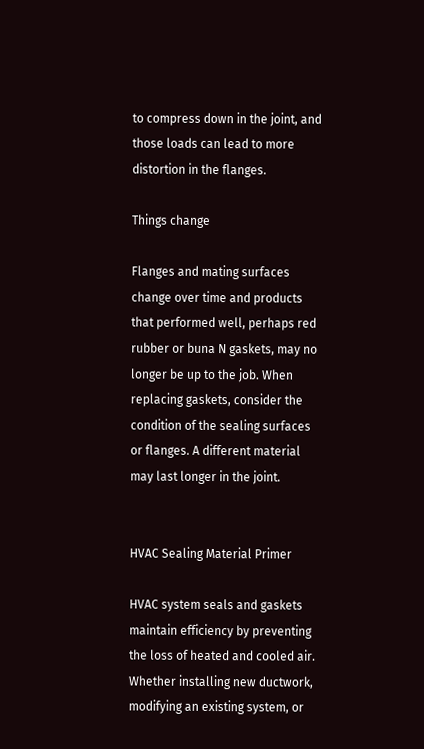to compress down in the joint, and those loads can lead to more distortion in the flanges.

Things change

Flanges and mating surfaces change over time and products that performed well, perhaps red rubber or buna N gaskets, may no longer be up to the job. When replacing gaskets, consider the condition of the sealing surfaces or flanges. A different material may last longer in the joint.


HVAC Sealing Material Primer

HVAC system seals and gaskets maintain efficiency by preventing the loss of heated and cooled air. Whether installing new ductwork, modifying an existing system, or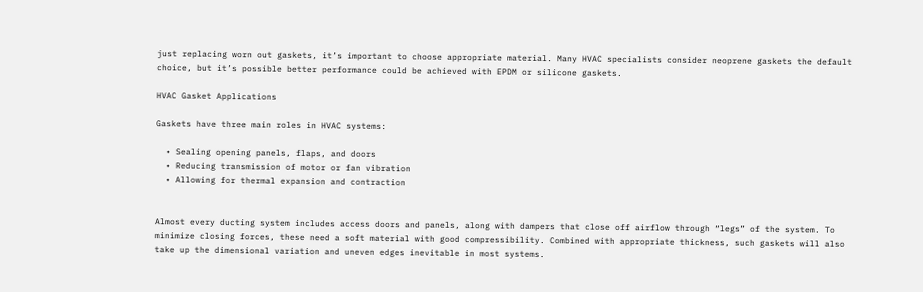just replacing worn out gaskets, it’s important to choose appropriate material. Many HVAC specialists consider neoprene gaskets the default choice, but it’s possible better performance could be achieved with EPDM or silicone gaskets.

HVAC Gasket Applications

Gaskets have three main roles in HVAC systems:

  • Sealing opening panels, flaps, and doors
  • Reducing transmission of motor or fan vibration
  • Allowing for thermal expansion and contraction


Almost every ducting system includes access doors and panels, along with dampers that close off airflow through “legs” of the system. To minimize closing forces, these need a soft material with good compressibility. Combined with appropriate thickness, such gaskets will also take up the dimensional variation and uneven edges inevitable in most systems.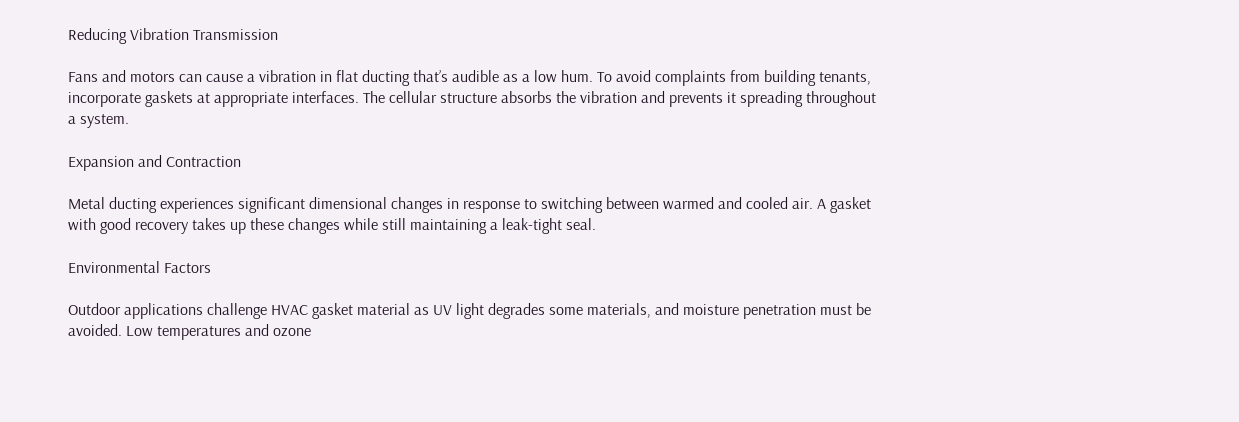Reducing Vibration Transmission

Fans and motors can cause a vibration in flat ducting that’s audible as a low hum. To avoid complaints from building tenants, incorporate gaskets at appropriate interfaces. The cellular structure absorbs the vibration and prevents it spreading throughout a system.

Expansion and Contraction

Metal ducting experiences significant dimensional changes in response to switching between warmed and cooled air. A gasket with good recovery takes up these changes while still maintaining a leak-tight seal.

Environmental Factors

Outdoor applications challenge HVAC gasket material as UV light degrades some materials, and moisture penetration must be avoided. Low temperatures and ozone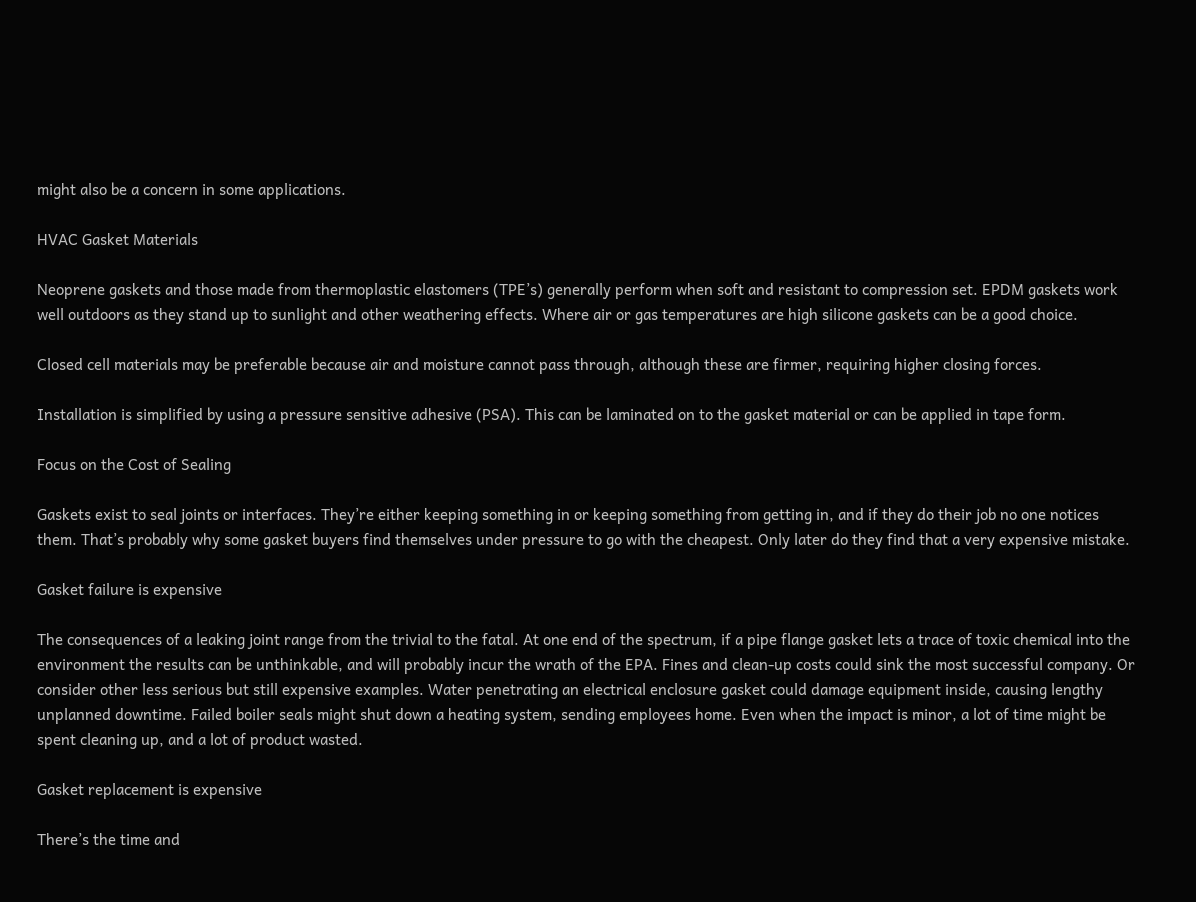might also be a concern in some applications.

HVAC Gasket Materials

Neoprene gaskets and those made from thermoplastic elastomers (TPE’s) generally perform when soft and resistant to compression set. EPDM gaskets work well outdoors as they stand up to sunlight and other weathering effects. Where air or gas temperatures are high silicone gaskets can be a good choice.

Closed cell materials may be preferable because air and moisture cannot pass through, although these are firmer, requiring higher closing forces.

Installation is simplified by using a pressure sensitive adhesive (PSA). This can be laminated on to the gasket material or can be applied in tape form.

Focus on the Cost of Sealing

Gaskets exist to seal joints or interfaces. They’re either keeping something in or keeping something from getting in, and if they do their job no one notices them. That’s probably why some gasket buyers find themselves under pressure to go with the cheapest. Only later do they find that a very expensive mistake.

Gasket failure is expensive

The consequences of a leaking joint range from the trivial to the fatal. At one end of the spectrum, if a pipe flange gasket lets a trace of toxic chemical into the environment the results can be unthinkable, and will probably incur the wrath of the EPA. Fines and clean-up costs could sink the most successful company. Or consider other less serious but still expensive examples. Water penetrating an electrical enclosure gasket could damage equipment inside, causing lengthy unplanned downtime. Failed boiler seals might shut down a heating system, sending employees home. Even when the impact is minor, a lot of time might be spent cleaning up, and a lot of product wasted.

Gasket replacement is expensive

There’s the time and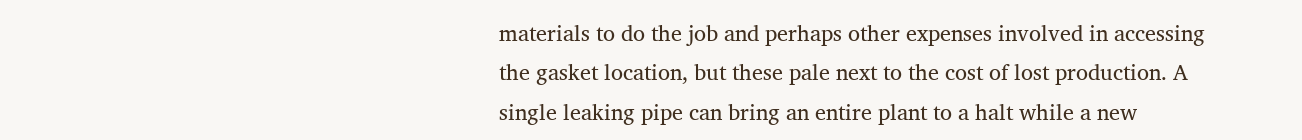materials to do the job and perhaps other expenses involved in accessing the gasket location, but these pale next to the cost of lost production. A single leaking pipe can bring an entire plant to a halt while a new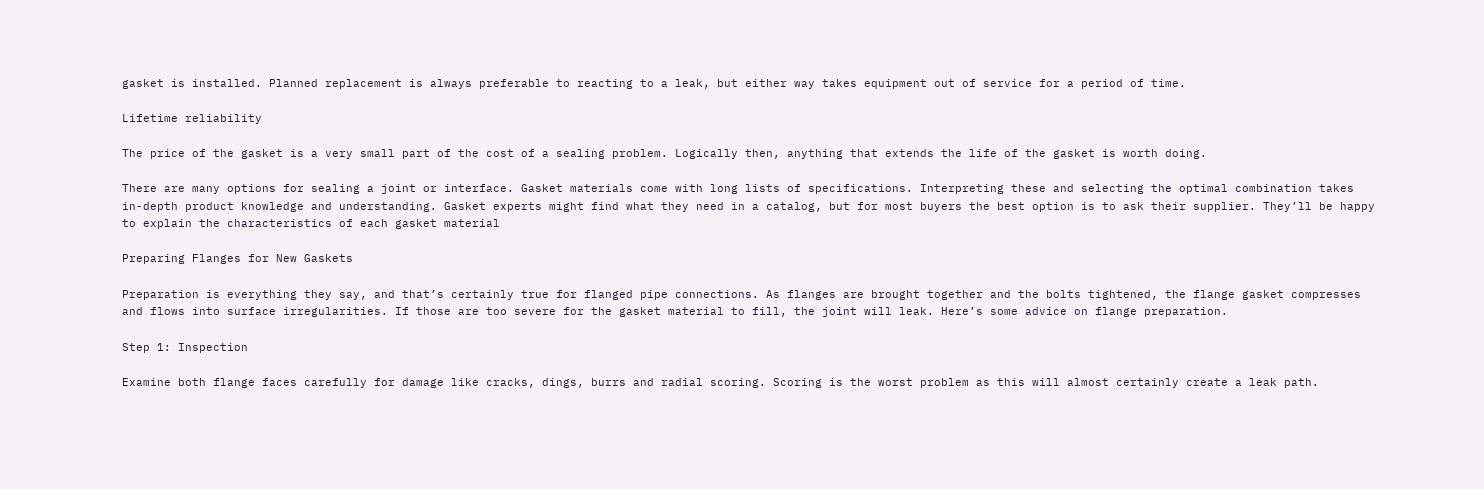gasket is installed. Planned replacement is always preferable to reacting to a leak, but either way takes equipment out of service for a period of time.

Lifetime reliability

The price of the gasket is a very small part of the cost of a sealing problem. Logically then, anything that extends the life of the gasket is worth doing.

There are many options for sealing a joint or interface. Gasket materials come with long lists of specifications. Interpreting these and selecting the optimal combination takes in-depth product knowledge and understanding. Gasket experts might find what they need in a catalog, but for most buyers the best option is to ask their supplier. They’ll be happy to explain the characteristics of each gasket material

Preparing Flanges for New Gaskets

Preparation is everything they say, and that’s certainly true for flanged pipe connections. As flanges are brought together and the bolts tightened, the flange gasket compresses and flows into surface irregularities. If those are too severe for the gasket material to fill, the joint will leak. Here’s some advice on flange preparation.

Step 1: Inspection

Examine both flange faces carefully for damage like cracks, dings, burrs and radial scoring. Scoring is the worst problem as this will almost certainly create a leak path.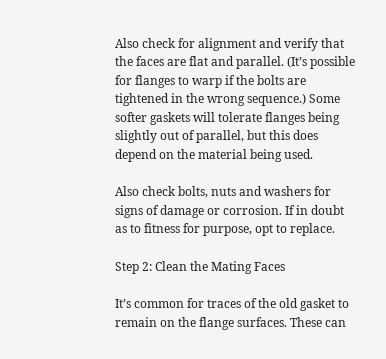Also check for alignment and verify that the faces are flat and parallel. (It’s possible for flanges to warp if the bolts are tightened in the wrong sequence.) Some softer gaskets will tolerate flanges being slightly out of parallel, but this does depend on the material being used.

Also check bolts, nuts and washers for signs of damage or corrosion. If in doubt as to fitness for purpose, opt to replace.

Step 2: Clean the Mating Faces

It’s common for traces of the old gasket to remain on the flange surfaces. These can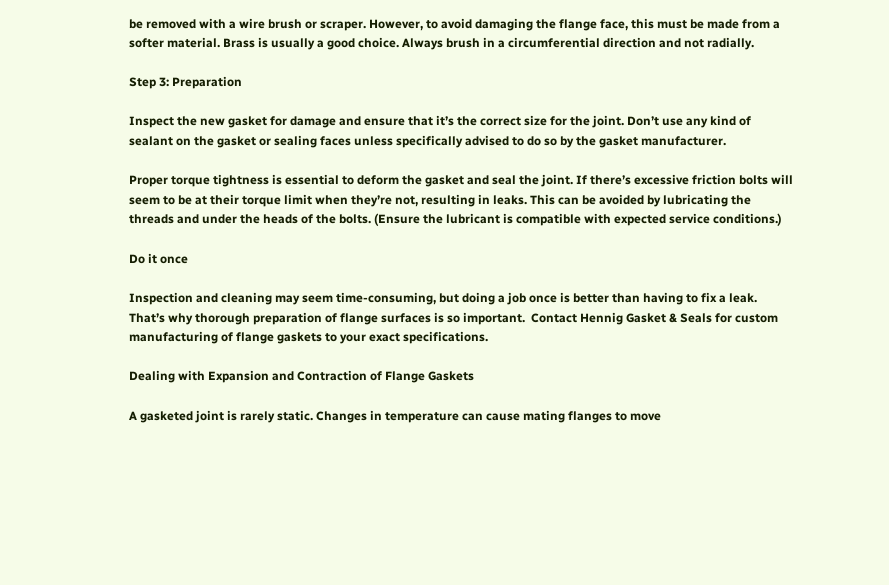be removed with a wire brush or scraper. However, to avoid damaging the flange face, this must be made from a softer material. Brass is usually a good choice. Always brush in a circumferential direction and not radially.

Step 3: Preparation

Inspect the new gasket for damage and ensure that it’s the correct size for the joint. Don’t use any kind of sealant on the gasket or sealing faces unless specifically advised to do so by the gasket manufacturer.

Proper torque tightness is essential to deform the gasket and seal the joint. If there’s excessive friction bolts will seem to be at their torque limit when they’re not, resulting in leaks. This can be avoided by lubricating the threads and under the heads of the bolts. (Ensure the lubricant is compatible with expected service conditions.)

Do it once

Inspection and cleaning may seem time-consuming, but doing a job once is better than having to fix a leak. That’s why thorough preparation of flange surfaces is so important.  Contact Hennig Gasket & Seals for custom manufacturing of flange gaskets to your exact specifications.

Dealing with Expansion and Contraction of Flange Gaskets

A gasketed joint is rarely static. Changes in temperature can cause mating flanges to move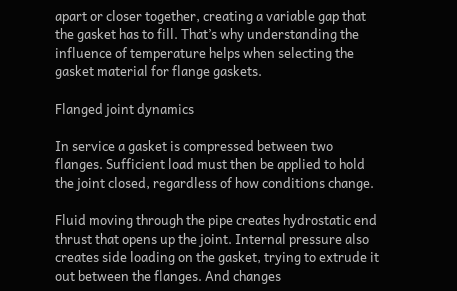apart or closer together, creating a variable gap that the gasket has to fill. That’s why understanding the influence of temperature helps when selecting the gasket material for flange gaskets.

Flanged joint dynamics

In service a gasket is compressed between two flanges. Sufficient load must then be applied to hold the joint closed, regardless of how conditions change.

Fluid moving through the pipe creates hydrostatic end thrust that opens up the joint. Internal pressure also creates side loading on the gasket, trying to extrude it out between the flanges. And changes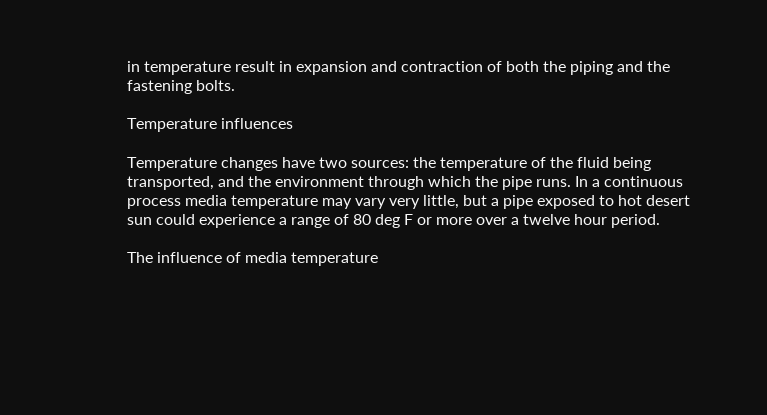in temperature result in expansion and contraction of both the piping and the fastening bolts.

Temperature influences

Temperature changes have two sources: the temperature of the fluid being transported, and the environment through which the pipe runs. In a continuous process media temperature may vary very little, but a pipe exposed to hot desert sun could experience a range of 80 deg F or more over a twelve hour period.

The influence of media temperature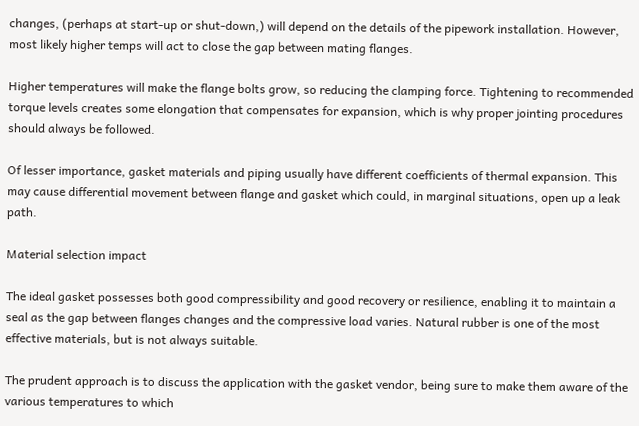changes, (perhaps at start-up or shut-down,) will depend on the details of the pipework installation. However, most likely higher temps will act to close the gap between mating flanges.

Higher temperatures will make the flange bolts grow, so reducing the clamping force. Tightening to recommended torque levels creates some elongation that compensates for expansion, which is why proper jointing procedures should always be followed.

Of lesser importance, gasket materials and piping usually have different coefficients of thermal expansion. This may cause differential movement between flange and gasket which could, in marginal situations, open up a leak path.

Material selection impact

The ideal gasket possesses both good compressibility and good recovery or resilience, enabling it to maintain a seal as the gap between flanges changes and the compressive load varies. Natural rubber is one of the most effective materials, but is not always suitable.

The prudent approach is to discuss the application with the gasket vendor, being sure to make them aware of the various temperatures to which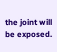the joint will be exposed.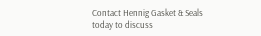Contact Hennig Gasket & Seals today to discuss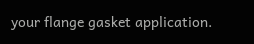your flange gasket application.